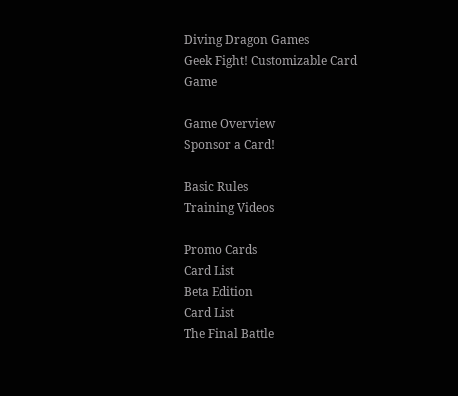Diving Dragon Games
Geek Fight! Customizable Card Game

Game Overview
Sponsor a Card!

Basic Rules
Training Videos

Promo Cards
Card List
Beta Edition
Card List
The Final Battle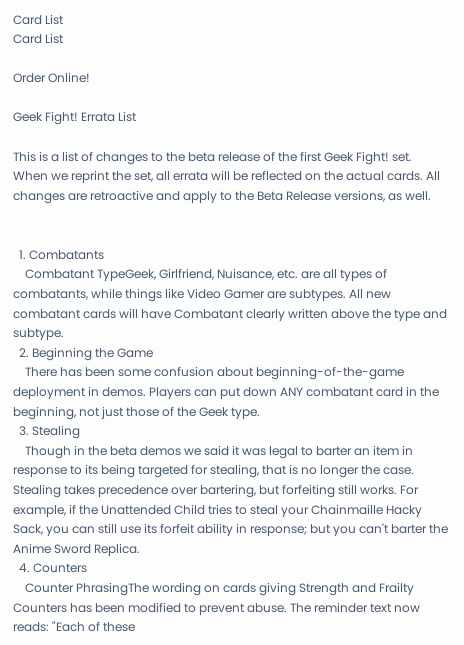Card List
Card List

Order Online!

Geek Fight! Errata List

This is a list of changes to the beta release of the first Geek Fight! set. When we reprint the set, all errata will be reflected on the actual cards. All changes are retroactive and apply to the Beta Release versions, as well.


  1. Combatants
    Combatant TypeGeek, Girlfriend, Nuisance, etc. are all types of combatants, while things like Video Gamer are subtypes. All new combatant cards will have Combatant clearly written above the type and subtype.
  2. Beginning the Game
    There has been some confusion about beginning-of-the-game deployment in demos. Players can put down ANY combatant card in the beginning, not just those of the Geek type.
  3. Stealing
    Though in the beta demos we said it was legal to barter an item in response to its being targeted for stealing, that is no longer the case. Stealing takes precedence over bartering, but forfeiting still works. For example, if the Unattended Child tries to steal your Chainmaille Hacky Sack, you can still use its forfeit ability in response; but you can't barter the Anime Sword Replica.
  4. Counters
    Counter PhrasingThe wording on cards giving Strength and Frailty Counters has been modified to prevent abuse. The reminder text now reads: "Each of these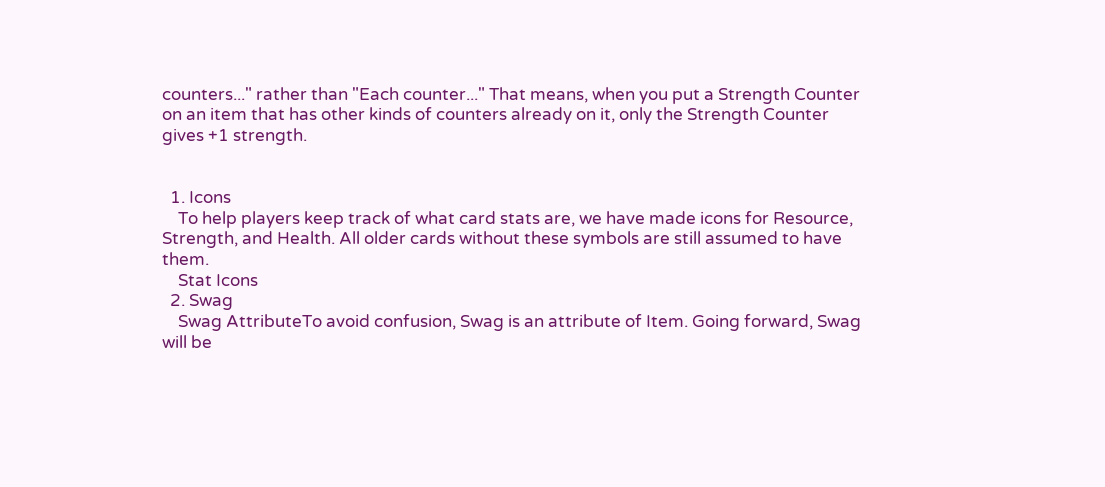counters..." rather than "Each counter..." That means, when you put a Strength Counter on an item that has other kinds of counters already on it, only the Strength Counter gives +1 strength.


  1. Icons
    To help players keep track of what card stats are, we have made icons for Resource, Strength, and Health. All older cards without these symbols are still assumed to have them.
    Stat Icons
  2. Swag
    Swag AttributeTo avoid confusion, Swag is an attribute of Item. Going forward, Swag will be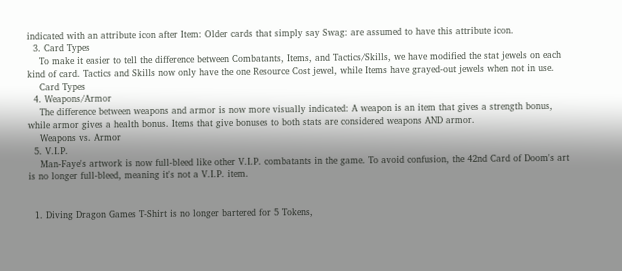indicated with an attribute icon after Item: Older cards that simply say Swag: are assumed to have this attribute icon.
  3. Card Types
    To make it easier to tell the difference between Combatants, Items, and Tactics/Skills, we have modified the stat jewels on each kind of card. Tactics and Skills now only have the one Resource Cost jewel, while Items have grayed-out jewels when not in use.
    Card Types
  4. Weapons/Armor
    The difference between weapons and armor is now more visually indicated: A weapon is an item that gives a strength bonus, while armor gives a health bonus. Items that give bonuses to both stats are considered weapons AND armor.
    Weapons vs. Armor
  5. V.I.P.
    Man-Faye's artwork is now full-bleed like other V.I.P. combatants in the game. To avoid confusion, the 42nd Card of Doom's art is no longer full-bleed, meaning it's not a V.I.P. item.


  1. Diving Dragon Games T-Shirt is no longer bartered for 5 Tokens,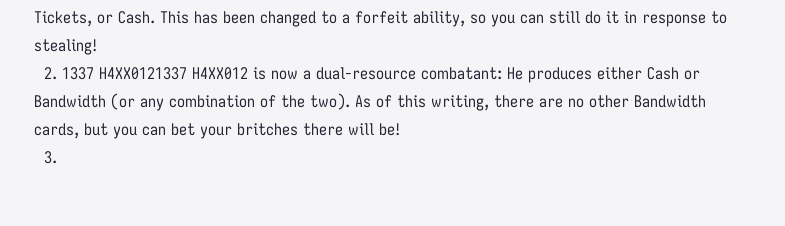Tickets, or Cash. This has been changed to a forfeit ability, so you can still do it in response to stealing!
  2. 1337 H4XX0121337 H4XX012 is now a dual-resource combatant: He produces either Cash or Bandwidth (or any combination of the two). As of this writing, there are no other Bandwidth cards, but you can bet your britches there will be!
  3.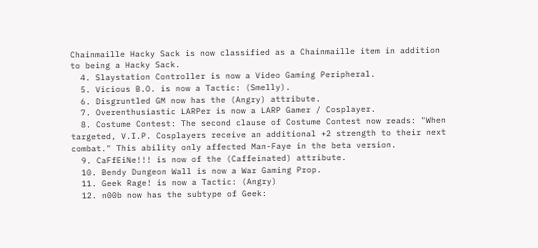Chainmaille Hacky Sack is now classified as a Chainmaille item in addition to being a Hacky Sack.
  4. Slaystation Controller is now a Video Gaming Peripheral.
  5. Vicious B.O. is now a Tactic: (Smelly).
  6. Disgruntled GM now has the (Angry) attribute.
  7. Overenthusiastic LARPer is now a LARP Gamer / Cosplayer.
  8. Costume Contest: The second clause of Costume Contest now reads: "When targeted, V.I.P. Cosplayers receive an additional +2 strength to their next combat." This ability only affected Man-Faye in the beta version.
  9. CaFfEiNe!!! is now of the (Caffeinated) attribute.
  10. Bendy Dungeon Wall is now a War Gaming Prop.
  11. Geek Rage! is now a Tactic: (Angry)
  12. n00b now has the subtype of Geek: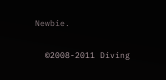Newbie.

  ©2008-2011 Diving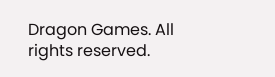Dragon Games. All rights reserved.